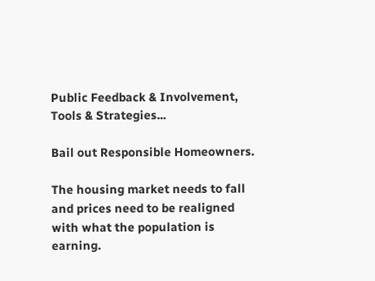Public Feedback & Involvement, Tools & Strategies...

Bail out Responsible Homeowners.

The housing market needs to fall and prices need to be realigned with what the population is earning.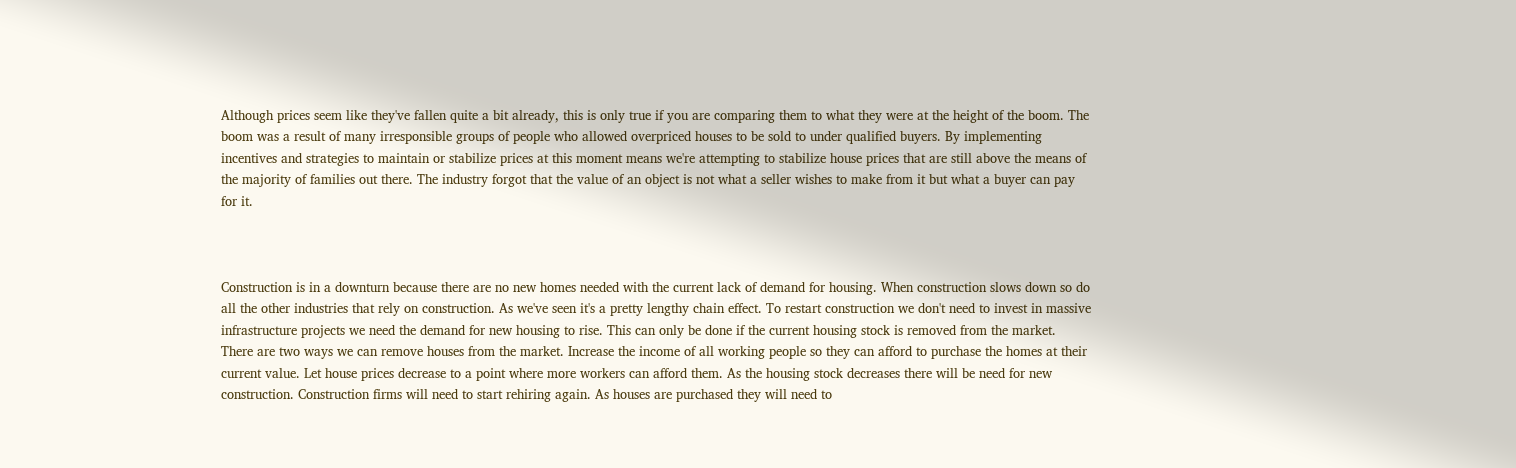Although prices seem like they've fallen quite a bit already, this is only true if you are comparing them to what they were at the height of the boom. The boom was a result of many irresponsible groups of people who allowed overpriced houses to be sold to under qualified buyers. By implementing incentives and strategies to maintain or stabilize prices at this moment means we're attempting to stabilize house prices that are still above the means of the majority of families out there. The industry forgot that the value of an object is not what a seller wishes to make from it but what a buyer can pay for it.



Construction is in a downturn because there are no new homes needed with the current lack of demand for housing. When construction slows down so do all the other industries that rely on construction. As we've seen it's a pretty lengthy chain effect. To restart construction we don't need to invest in massive infrastructure projects we need the demand for new housing to rise. This can only be done if the current housing stock is removed from the market. There are two ways we can remove houses from the market. Increase the income of all working people so they can afford to purchase the homes at their current value. Let house prices decrease to a point where more workers can afford them. As the housing stock decreases there will be need for new construction. Construction firms will need to start rehiring again. As houses are purchased they will need to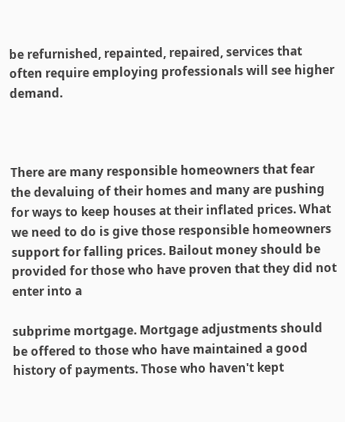be refurnished, repainted, repaired, services that often require employing professionals will see higher demand.



There are many responsible homeowners that fear the devaluing of their homes and many are pushing for ways to keep houses at their inflated prices. What we need to do is give those responsible homeowners support for falling prices. Bailout money should be provided for those who have proven that they did not enter into a

subprime mortgage. Mortgage adjustments should be offered to those who have maintained a good history of payments. Those who haven't kept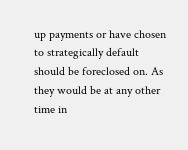up payments or have chosen to strategically default should be foreclosed on. As they would be at any other time in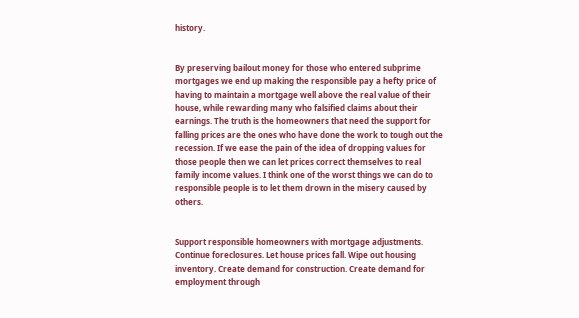history.


By preserving bailout money for those who entered subprime mortgages we end up making the responsible pay a hefty price of having to maintain a mortgage well above the real value of their house, while rewarding many who falsified claims about their earnings. The truth is the homeowners that need the support for falling prices are the ones who have done the work to tough out the recession. If we ease the pain of the idea of dropping values for those people then we can let prices correct themselves to real family income values. I think one of the worst things we can do to responsible people is to let them drown in the misery caused by others.


Support responsible homeowners with mortgage adjustments. Continue foreclosures. Let house prices fall. Wipe out housing inventory. Create demand for construction. Create demand for employment through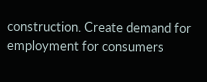construction. Create demand for employment for consumers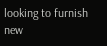looking to furnish new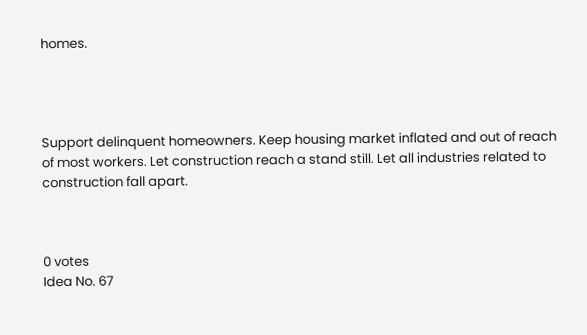homes.




Support delinquent homeowners. Keep housing market inflated and out of reach of most workers. Let construction reach a stand still. Let all industries related to construction fall apart.



0 votes
Idea No. 67